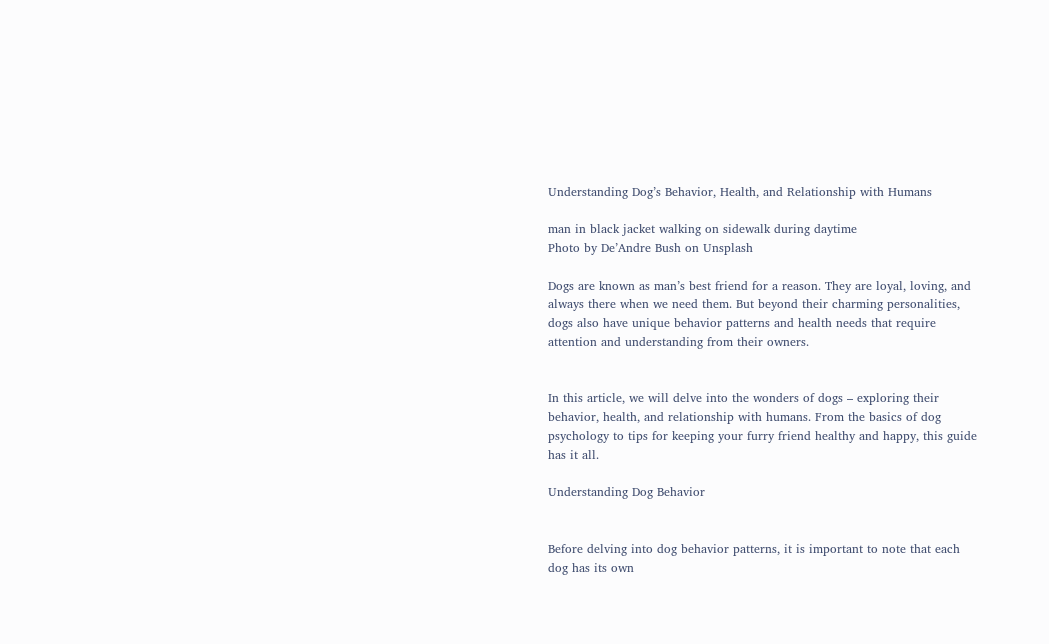Understanding Dog’s Behavior, Health, and Relationship with Humans

man in black jacket walking on sidewalk during daytime
Photo by De’Andre Bush on Unsplash

Dogs are known as man’s best friend for a reason. They are loyal, loving, and always there when we need them. But beyond their charming personalities, dogs also have unique behavior patterns and health needs that require attention and understanding from their owners.


In this article, we will delve into the wonders of dogs – exploring their behavior, health, and relationship with humans. From the basics of dog psychology to tips for keeping your furry friend healthy and happy, this guide has it all.

Understanding Dog Behavior


Before delving into dog behavior patterns, it is important to note that each dog has its own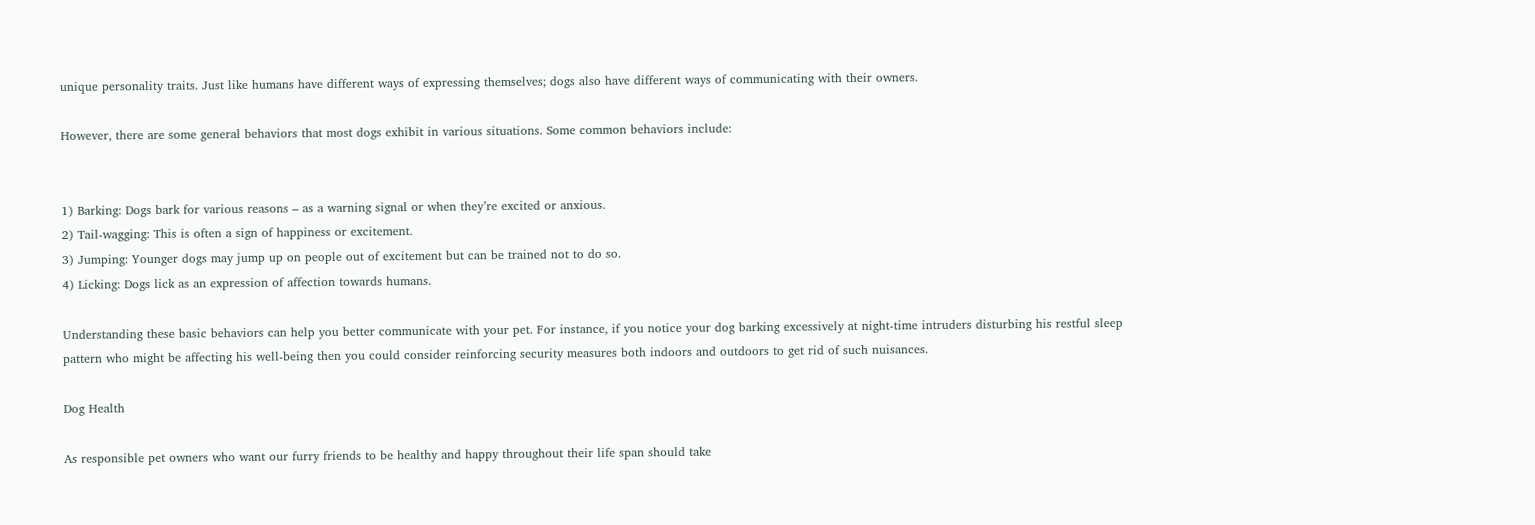unique personality traits. Just like humans have different ways of expressing themselves; dogs also have different ways of communicating with their owners.

However, there are some general behaviors that most dogs exhibit in various situations. Some common behaviors include:


1) Barking: Dogs bark for various reasons – as a warning signal or when they’re excited or anxious.
2) Tail-wagging: This is often a sign of happiness or excitement.
3) Jumping: Younger dogs may jump up on people out of excitement but can be trained not to do so.
4) Licking: Dogs lick as an expression of affection towards humans.

Understanding these basic behaviors can help you better communicate with your pet. For instance, if you notice your dog barking excessively at night-time intruders disturbing his restful sleep pattern who might be affecting his well-being then you could consider reinforcing security measures both indoors and outdoors to get rid of such nuisances.

Dog Health

As responsible pet owners who want our furry friends to be healthy and happy throughout their life span should take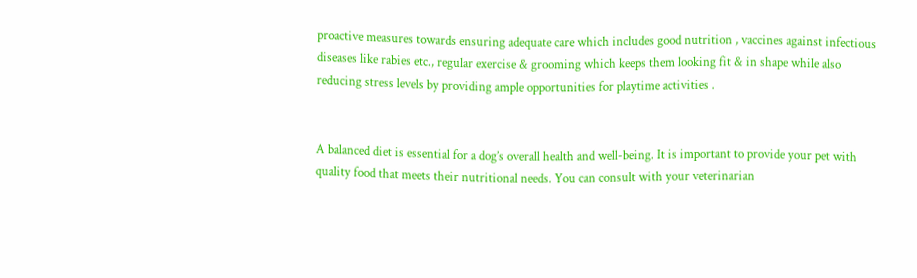proactive measures towards ensuring adequate care which includes good nutrition , vaccines against infectious diseases like rabies etc., regular exercise & grooming which keeps them looking fit & in shape while also reducing stress levels by providing ample opportunities for playtime activities .


A balanced diet is essential for a dog’s overall health and well-being. It is important to provide your pet with quality food that meets their nutritional needs. You can consult with your veterinarian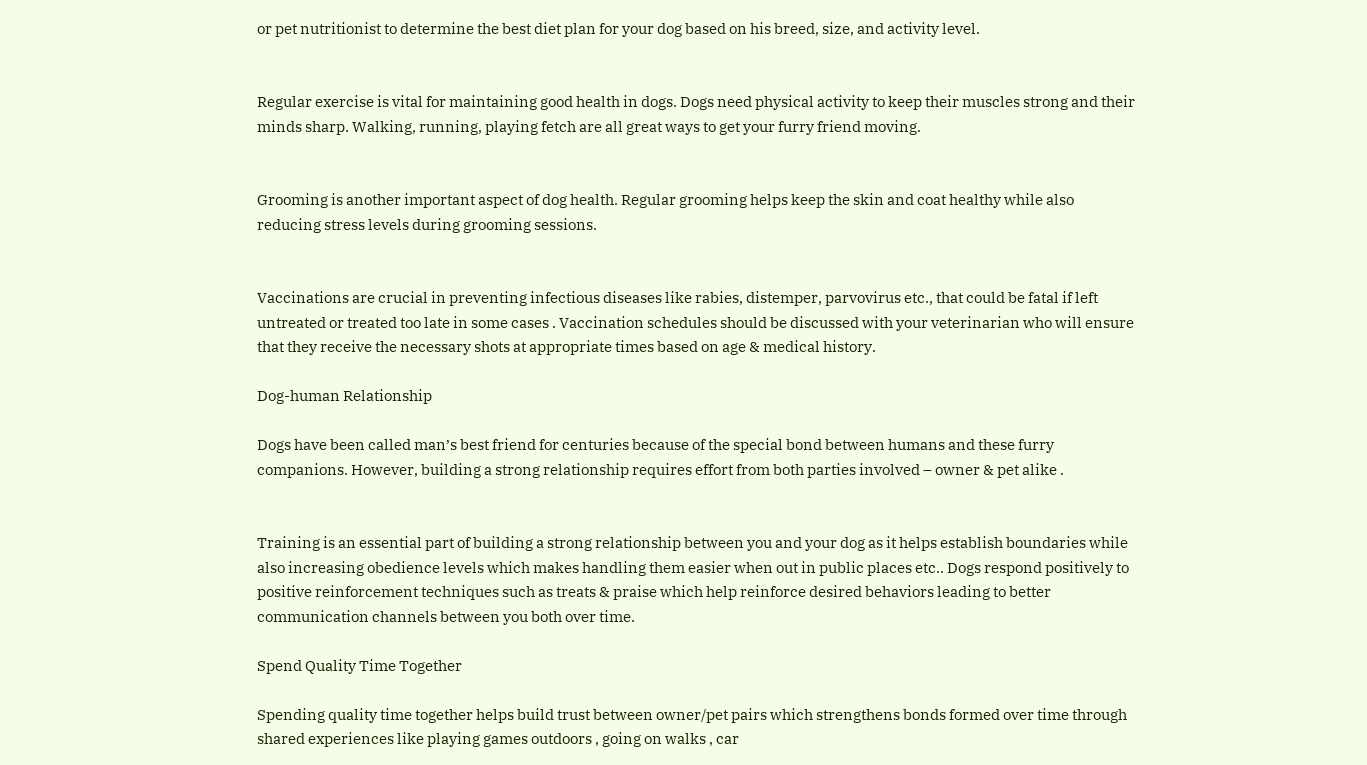or pet nutritionist to determine the best diet plan for your dog based on his breed, size, and activity level.


Regular exercise is vital for maintaining good health in dogs. Dogs need physical activity to keep their muscles strong and their minds sharp. Walking, running, playing fetch are all great ways to get your furry friend moving.


Grooming is another important aspect of dog health. Regular grooming helps keep the skin and coat healthy while also reducing stress levels during grooming sessions.


Vaccinations are crucial in preventing infectious diseases like rabies, distemper, parvovirus etc., that could be fatal if left untreated or treated too late in some cases . Vaccination schedules should be discussed with your veterinarian who will ensure that they receive the necessary shots at appropriate times based on age & medical history.

Dog-human Relationship

Dogs have been called man’s best friend for centuries because of the special bond between humans and these furry companions. However, building a strong relationship requires effort from both parties involved – owner & pet alike .


Training is an essential part of building a strong relationship between you and your dog as it helps establish boundaries while also increasing obedience levels which makes handling them easier when out in public places etc.. Dogs respond positively to positive reinforcement techniques such as treats & praise which help reinforce desired behaviors leading to better communication channels between you both over time.

Spend Quality Time Together

Spending quality time together helps build trust between owner/pet pairs which strengthens bonds formed over time through shared experiences like playing games outdoors , going on walks , car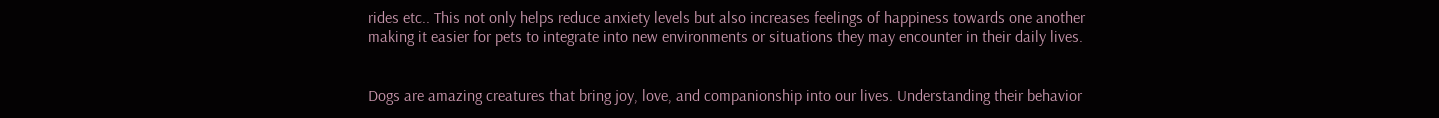rides etc.. This not only helps reduce anxiety levels but also increases feelings of happiness towards one another making it easier for pets to integrate into new environments or situations they may encounter in their daily lives.


Dogs are amazing creatures that bring joy, love, and companionship into our lives. Understanding their behavior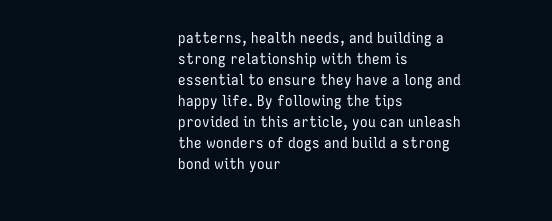patterns, health needs, and building a strong relationship with them is essential to ensure they have a long and happy life. By following the tips provided in this article, you can unleash the wonders of dogs and build a strong bond with your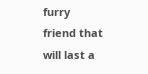furry friend that will last a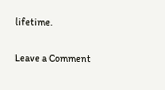lifetime.


Leave a Comment